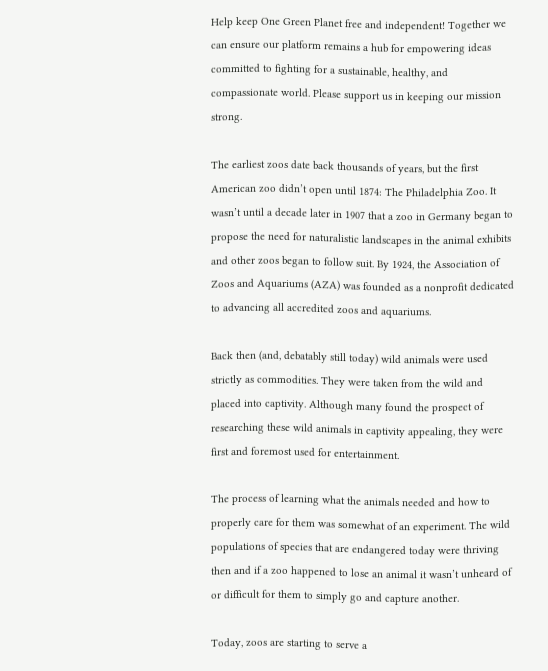Help keep One Green Planet free and independent! Together we can ensure our platform remains a hub for empowering ideas committed to fighting for a sustainable, healthy, and compassionate world. Please support us in keeping our mission strong.

The earliest zoos date back thousands of years, but the first American zoo didn’t open until 1874: The Philadelphia Zoo. It wasn’t until a decade later in 1907 that a zoo in Germany began to propose the need for naturalistic landscapes in the animal exhibits and other zoos began to follow suit. By 1924, the Association of Zoos and Aquariums (AZA) was founded as a nonprofit dedicated to advancing all accredited zoos and aquariums.

Back then (and, debatably still today) wild animals were used strictly as commodities. They were taken from the wild and placed into captivity. Although many found the prospect of researching these wild animals in captivity appealing, they were first and foremost used for entertainment.

The process of learning what the animals needed and how to properly care for them was somewhat of an experiment. The wild populations of species that are endangered today were thriving then and if a zoo happened to lose an animal it wasn’t unheard of or difficult for them to simply go and capture another.

Today, zoos are starting to serve a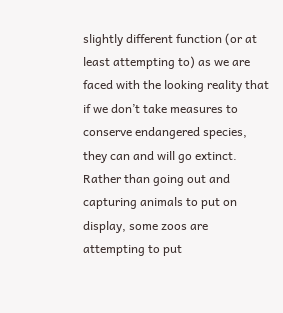slightly different function (or at least attempting to) as we are faced with the looking reality that if we don’t take measures to conserve endangered species, they can and will go extinct. Rather than going out and capturing animals to put on display, some zoos are attempting to put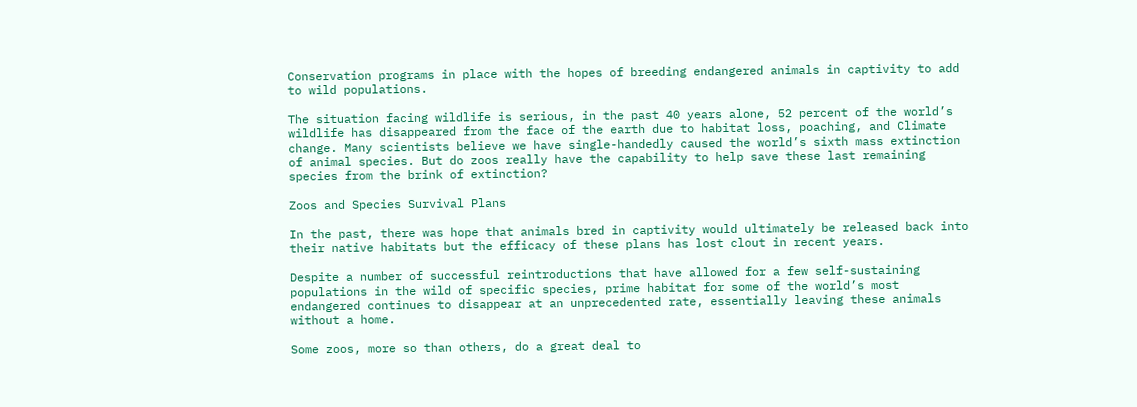Conservation programs in place with the hopes of breeding endangered animals in captivity to add to wild populations.

The situation facing wildlife is serious, in the past 40 years alone, 52 percent of the world’s wildlife has disappeared from the face of the earth due to habitat loss, poaching, and Climate change. Many scientists believe we have single-handedly caused the world’s sixth mass extinction of animal species. But do zoos really have the capability to help save these last remaining species from the brink of extinction?

Zoos and Species Survival Plans

In the past, there was hope that animals bred in captivity would ultimately be released back into their native habitats but the efficacy of these plans has lost clout in recent years.

Despite a number of successful reintroductions that have allowed for a few self-sustaining populations in the wild of specific species, prime habitat for some of the world’s most endangered continues to disappear at an unprecedented rate, essentially leaving these animals without a home.

Some zoos, more so than others, do a great deal to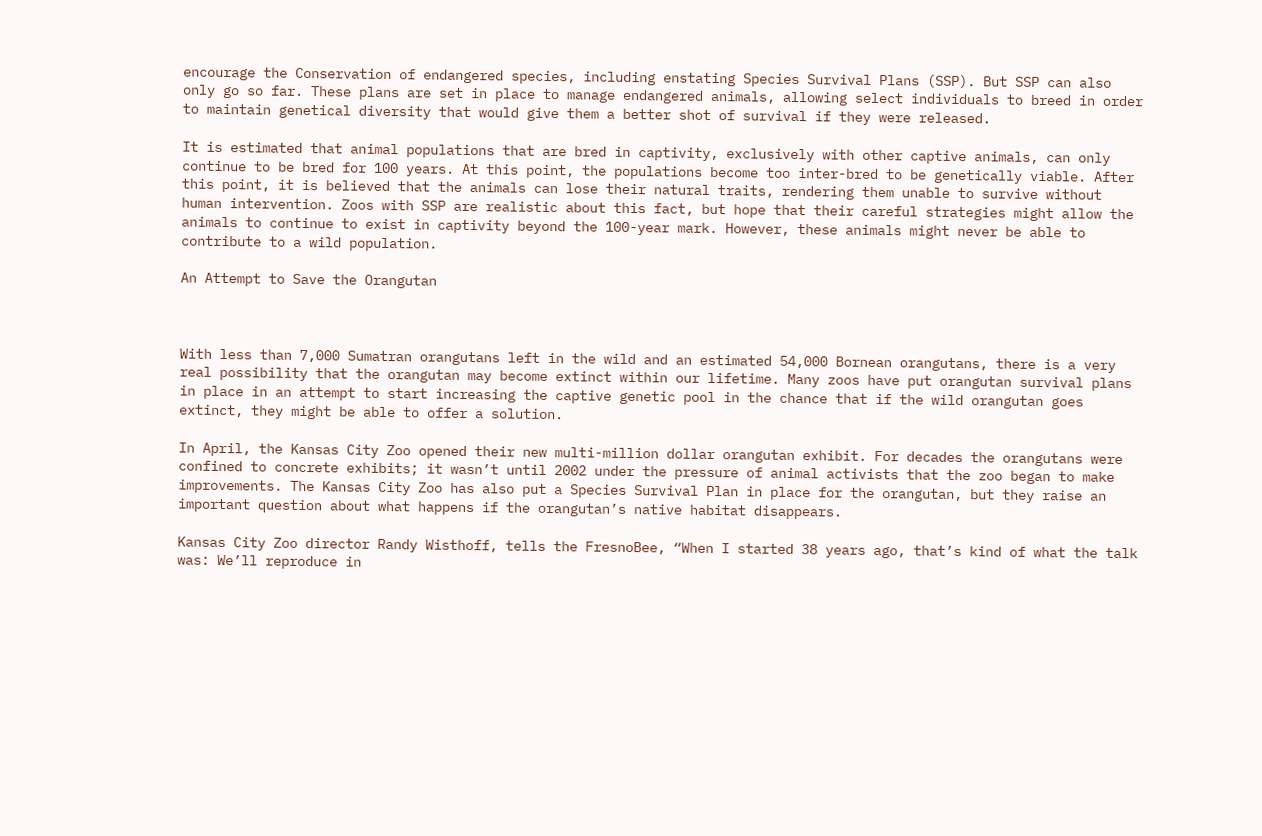encourage the Conservation of endangered species, including enstating Species Survival Plans (SSP). But SSP can also only go so far. These plans are set in place to manage endangered animals, allowing select individuals to breed in order to maintain genetical diversity that would give them a better shot of survival if they were released.

It is estimated that animal populations that are bred in captivity, exclusively with other captive animals, can only continue to be bred for 100 years. At this point, the populations become too inter-bred to be genetically viable. After this point, it is believed that the animals can lose their natural traits, rendering them unable to survive without human intervention. Zoos with SSP are realistic about this fact, but hope that their careful strategies might allow the animals to continue to exist in captivity beyond the 100-year mark. However, these animals might never be able to contribute to a wild population.

An Attempt to Save the Orangutan



With less than 7,000 Sumatran orangutans left in the wild and an estimated 54,000 Bornean orangutans, there is a very real possibility that the orangutan may become extinct within our lifetime. Many zoos have put orangutan survival plans in place in an attempt to start increasing the captive genetic pool in the chance that if the wild orangutan goes extinct, they might be able to offer a solution.

In April, the Kansas City Zoo opened their new multi-million dollar orangutan exhibit. For decades the orangutans were confined to concrete exhibits; it wasn’t until 2002 under the pressure of animal activists that the zoo began to make improvements. The Kansas City Zoo has also put a Species Survival Plan in place for the orangutan, but they raise an important question about what happens if the orangutan’s native habitat disappears.

Kansas City Zoo director Randy Wisthoff, tells the FresnoBee, “When I started 38 years ago, that’s kind of what the talk was: We’ll reproduce in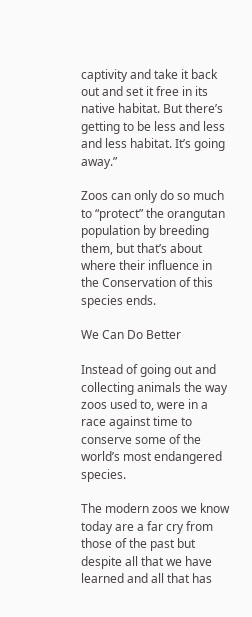captivity and take it back out and set it free in its native habitat. But there’s getting to be less and less and less habitat. It’s going away.”

Zoos can only do so much to “protect” the orangutan population by breeding them, but that’s about where their influence in the Conservation of this species ends.

We Can Do Better

Instead of going out and collecting animals the way zoos used to, were in a race against time to conserve some of the world’s most endangered species.

The modern zoos we know today are a far cry from those of the past but despite all that we have learned and all that has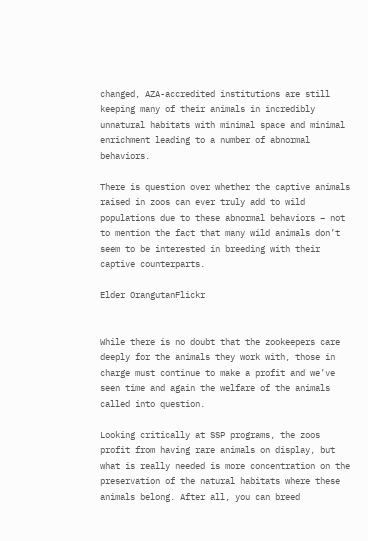changed, AZA-accredited institutions are still keeping many of their animals in incredibly unnatural habitats with minimal space and minimal enrichment leading to a number of abnormal behaviors.

There is question over whether the captive animals raised in zoos can ever truly add to wild populations due to these abnormal behaviors – not to mention the fact that many wild animals don’t seem to be interested in breeding with their captive counterparts.

Elder OrangutanFlickr


While there is no doubt that the zookeepers care deeply for the animals they work with, those in charge must continue to make a profit and we’ve seen time and again the welfare of the animals called into question.

Looking critically at SSP programs, the zoos profit from having rare animals on display, but what is really needed is more concentration on the preservation of the natural habitats where these animals belong. After all, you can breed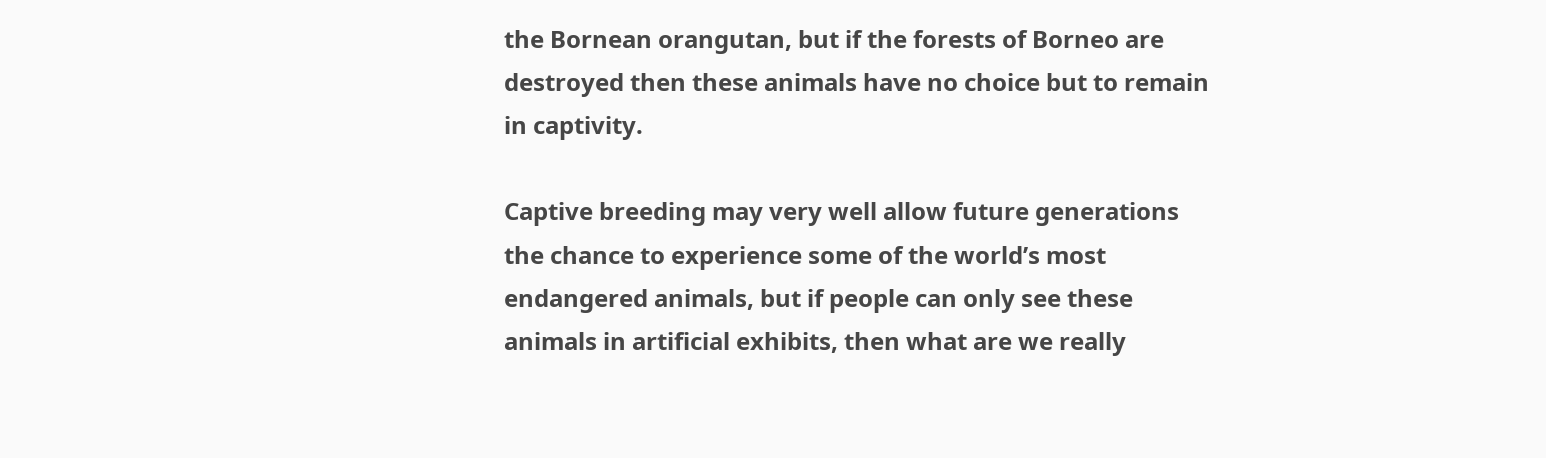the Bornean orangutan, but if the forests of Borneo are destroyed then these animals have no choice but to remain in captivity.

Captive breeding may very well allow future generations the chance to experience some of the world’s most endangered animals, but if people can only see these animals in artificial exhibits, then what are we really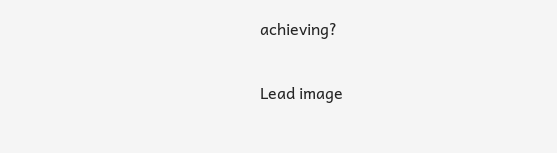achieving?

Lead image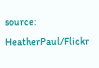source: HeatherPaul/Flickr